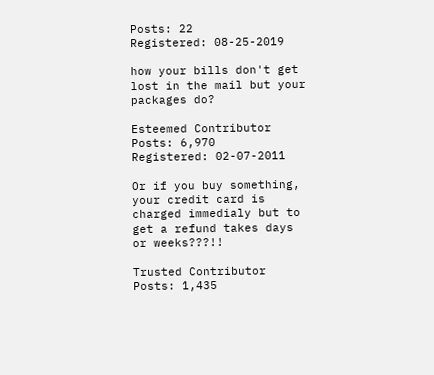Posts: 22
Registered: 08-25-2019

how your bills don't get lost in the mail but your packages do?

Esteemed Contributor
Posts: 6,970
Registered: 02-07-2011

Or if you buy something, your credit card is charged immedialy but to get a refund takes days or weeks???!!

Trusted Contributor
Posts: 1,435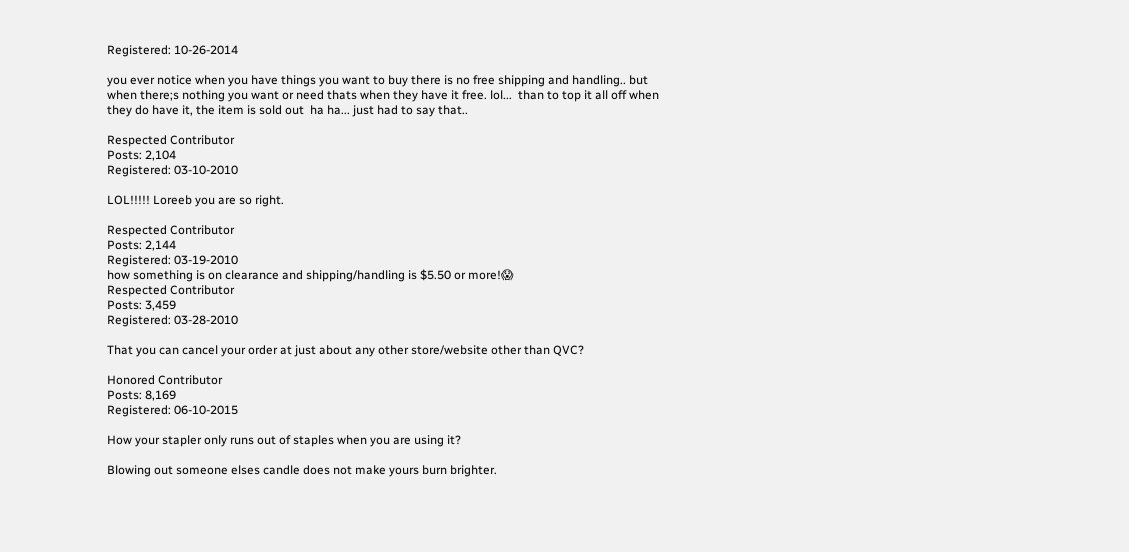Registered: 10-26-2014

you ever notice when you have things you want to buy there is no free shipping and handling.. but when there;s nothing you want or need thats when they have it free. lol...  than to top it all off when they do have it, the item is sold out  ha ha... just had to say that..

Respected Contributor
Posts: 2,104
Registered: 03-10-2010

LOL!!!!! Loreeb you are so right.

Respected Contributor
Posts: 2,144
Registered: 03-19-2010
how something is on clearance and shipping/handling is $5.50 or more!😱
Respected Contributor
Posts: 3,459
Registered: 03-28-2010

That you can cancel your order at just about any other store/website other than QVC?

Honored Contributor
Posts: 8,169
Registered: 06-10-2015

How your stapler only runs out of staples when you are using it?

Blowing out someone elses candle does not make yours burn brighter.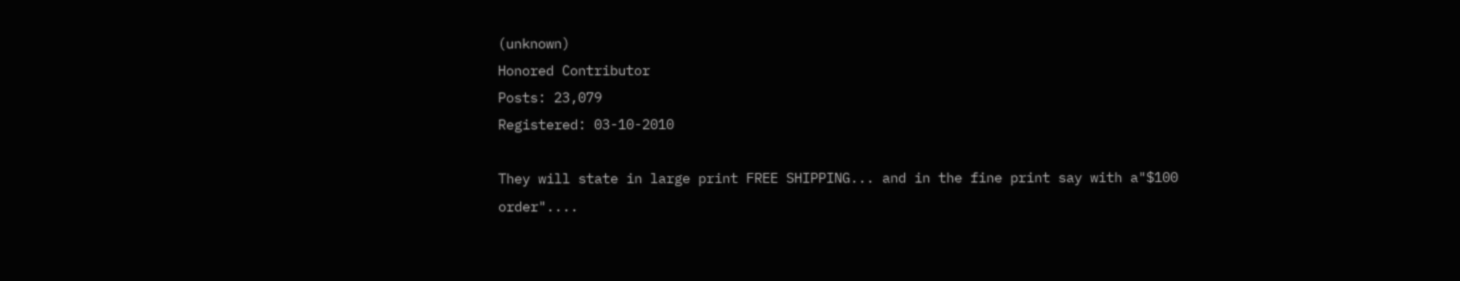(unknown)
Honored Contributor
Posts: 23,079
Registered: 03-10-2010

They will state in large print FREE SHIPPING... and in the fine print say with a"$100 order"....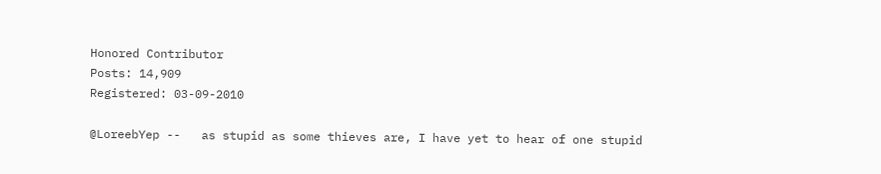Honored Contributor
Posts: 14,909
Registered: 03-09-2010

@LoreebYep --   as stupid as some thieves are, I have yet to hear of one stupid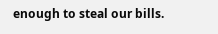enough to steal our bills.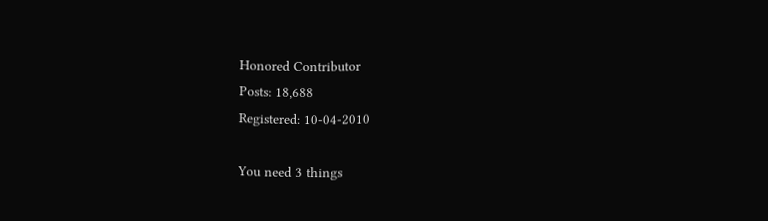Honored Contributor
Posts: 18,688
Registered: 10-04-2010

You need 3 things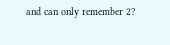and can only remember 2?